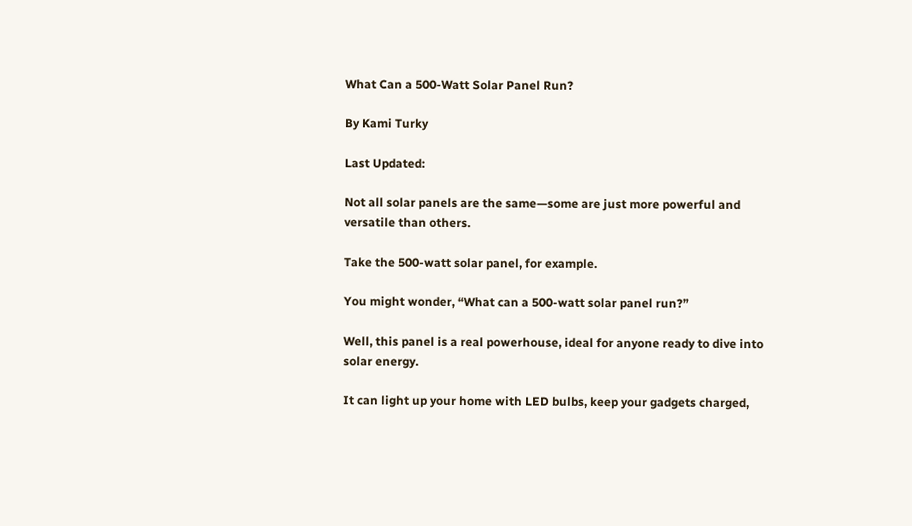What Can a 500-Watt Solar Panel Run?

By Kami Turky

Last Updated:

Not all solar panels are the same—some are just more powerful and versatile than others.

Take the 500-watt solar panel, for example.

You might wonder, “What can a 500-watt solar panel run?”

Well, this panel is a real powerhouse, ideal for anyone ready to dive into solar energy.

It can light up your home with LED bulbs, keep your gadgets charged,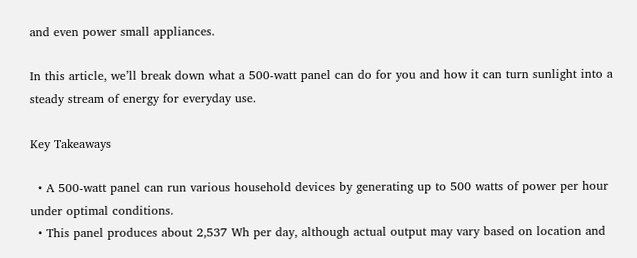and even power small appliances.

In this article, we’ll break down what a 500-watt panel can do for you and how it can turn sunlight into a steady stream of energy for everyday use.

Key Takeaways

  • A 500-watt panel can run various household devices by generating up to 500 watts of power per hour under optimal conditions.
  • This panel produces about 2,537 Wh per day, although actual output may vary based on location and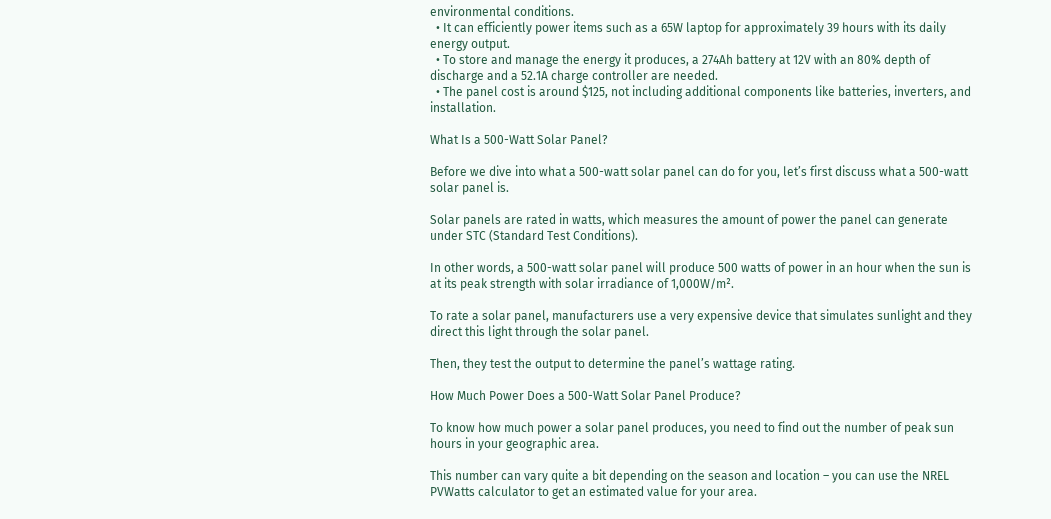environmental conditions.
  • It can efficiently power items such as a 65W laptop for approximately 39 hours with its daily energy output.
  • To store and manage the energy it produces, a 274Ah battery at 12V with an 80% depth of discharge and a 52.1A charge controller are needed.
  • The panel cost is around $125, not including additional components like batteries, inverters, and installation.

What Is a 500-Watt Solar Panel?

Before we dive into what a 500-watt solar panel can do for you, let’s first discuss what a 500-watt solar panel is.

Solar panels are rated in watts, which measures the amount of power the panel can generate under STC (Standard Test Conditions).

In other words, a 500-watt solar panel will produce 500 watts of power in an hour when the sun is at its peak strength with solar irradiance of 1,000W/m².

To rate a solar panel, manufacturers use a very expensive device that simulates sunlight and they direct this light through the solar panel.

Then, they test the output to determine the panel’s wattage rating.

How Much Power Does a 500-Watt Solar Panel Produce?

To know how much power a solar panel produces, you need to find out the number of peak sun hours in your geographic area.

This number can vary quite a bit depending on the season and location – you can use the NREL PVWatts calculator to get an estimated value for your area.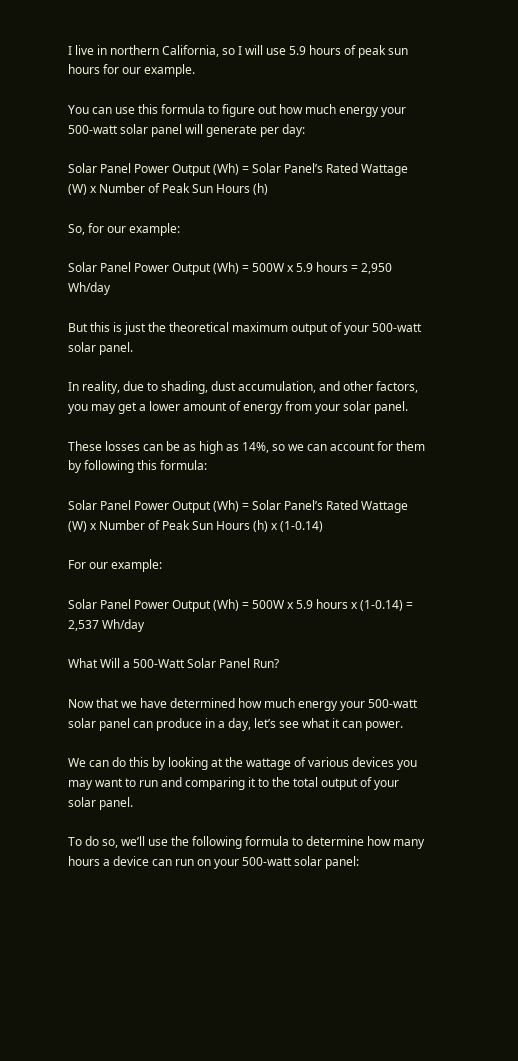I live in northern California, so I will use 5.9 hours of peak sun hours for our example.

You can use this formula to figure out how much energy your 500-watt solar panel will generate per day:

Solar Panel Power Output (Wh) = Solar Panel’s Rated Wattage (W) x Number of Peak Sun Hours (h)

So, for our example:

Solar Panel Power Output (Wh) = 500W x 5.9 hours = 2,950 Wh/day

But this is just the theoretical maximum output of your 500-watt solar panel.

In reality, due to shading, dust accumulation, and other factors, you may get a lower amount of energy from your solar panel.

These losses can be as high as 14%, so we can account for them by following this formula:

Solar Panel Power Output (Wh) = Solar Panel’s Rated Wattage (W) x Number of Peak Sun Hours (h) x (1-0.14)

For our example:

Solar Panel Power Output (Wh) = 500W x 5.9 hours x (1-0.14) = 2,537 Wh/day

What Will a 500-Watt Solar Panel Run?

Now that we have determined how much energy your 500-watt solar panel can produce in a day, let’s see what it can power.

We can do this by looking at the wattage of various devices you may want to run and comparing it to the total output of your solar panel.

To do so, we’ll use the following formula to determine how many hours a device can run on your 500-watt solar panel: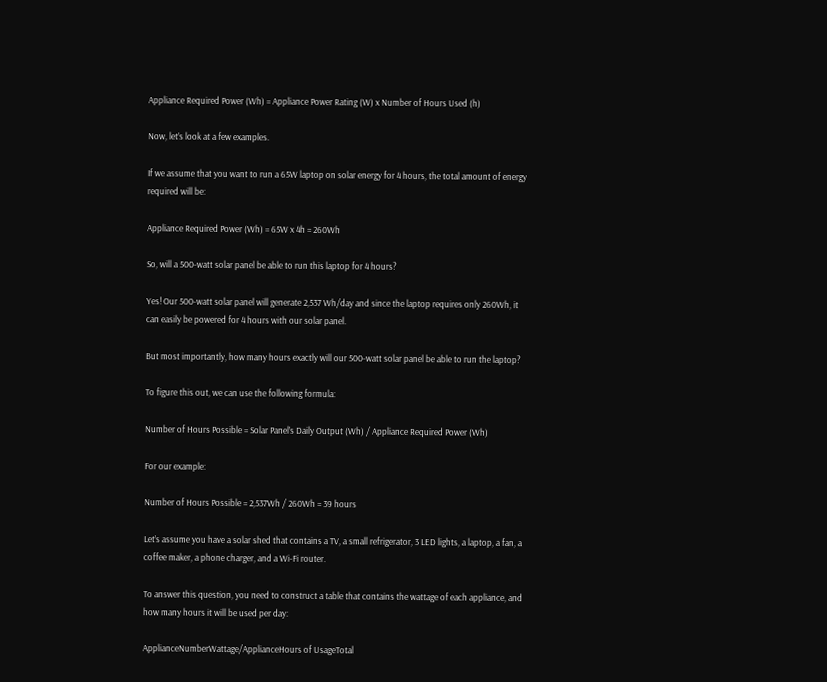Appliance Required Power (Wh) = Appliance Power Rating (W) x Number of Hours Used (h)

Now, let’s look at a few examples.

If we assume that you want to run a 65W laptop on solar energy for 4 hours, the total amount of energy required will be:

Appliance Required Power (Wh) = 65W x 4h = 260Wh

So, will a 500-watt solar panel be able to run this laptop for 4 hours?

Yes! Our 500-watt solar panel will generate 2,537 Wh/day and since the laptop requires only 260Wh, it can easily be powered for 4 hours with our solar panel.

But most importantly, how many hours exactly will our 500-watt solar panel be able to run the laptop?

To figure this out, we can use the following formula:

Number of Hours Possible = Solar Panel’s Daily Output (Wh) / Appliance Required Power (Wh)

For our example:

Number of Hours Possible = 2,537Wh / 260Wh = 39 hours

Let’s assume you have a solar shed that contains a TV, a small refrigerator, 3 LED lights, a laptop, a fan, a coffee maker, a phone charger, and a Wi-Fi router.

To answer this question, you need to construct a table that contains the wattage of each appliance, and how many hours it will be used per day:

ApplianceNumberWattage/ApplianceHours of UsageTotal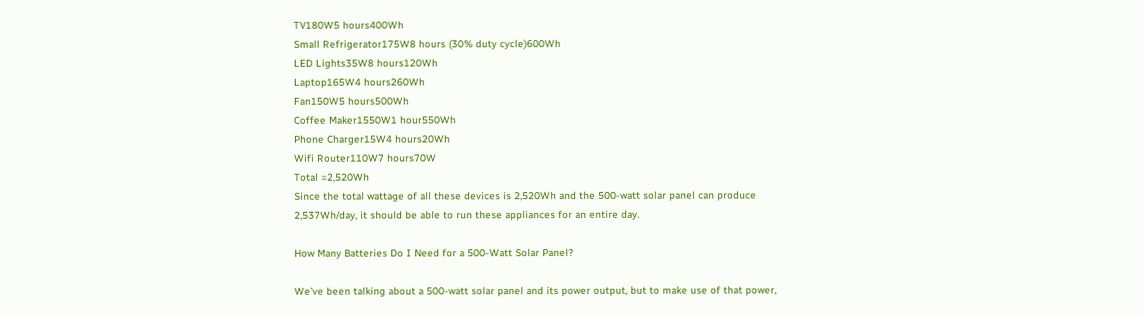TV180W5 hours400Wh
Small Refrigerator175W8 hours (30% duty cycle)600Wh
LED Lights35W8 hours120Wh
Laptop165W4 hours260Wh
Fan150W5 hours500Wh
Coffee Maker1550W1 hour550Wh
Phone Charger15W4 hours20Wh
Wifi Router110W7 hours70W
Total =2,520Wh
Since the total wattage of all these devices is 2,520Wh and the 500-watt solar panel can produce 2,537Wh/day, it should be able to run these appliances for an entire day.

How Many Batteries Do I Need for a 500-Watt Solar Panel?

We’ve been talking about a 500-watt solar panel and its power output, but to make use of that power,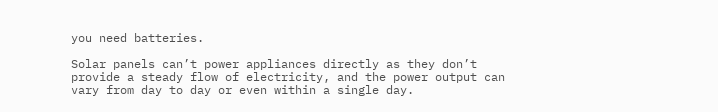you need batteries.

Solar panels can’t power appliances directly as they don’t provide a steady flow of electricity, and the power output can vary from day to day or even within a single day.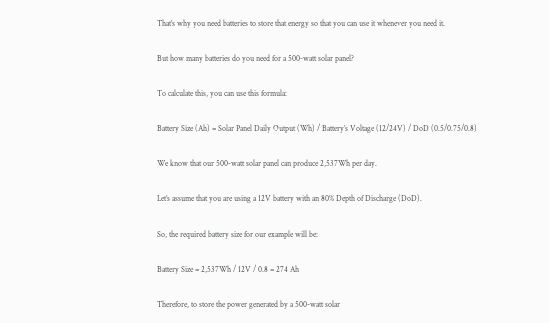That’s why you need batteries to store that energy so that you can use it whenever you need it.

But how many batteries do you need for a 500-watt solar panel?

To calculate this, you can use this formula:

Battery Size (Ah) = Solar Panel Daily Output (Wh) / Battery’s Voltage (12/24V) / DoD (0.5/0.75/0.8)

We know that our 500-watt solar panel can produce 2,537Wh per day.

Let’s assume that you are using a 12V battery with an 80% Depth of Discharge (DoD).

So, the required battery size for our example will be:

Battery Size = 2,537Wh / 12V / 0.8 = 274 Ah

Therefore, to store the power generated by a 500-watt solar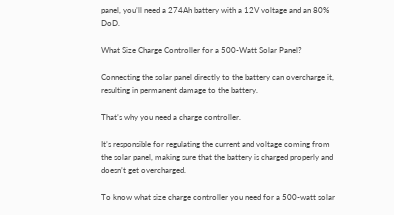panel, you’ll need a 274Ah battery with a 12V voltage and an 80% DoD.

What Size Charge Controller for a 500-Watt Solar Panel?

Connecting the solar panel directly to the battery can overcharge it, resulting in permanent damage to the battery.

That’s why you need a charge controller.

It’s responsible for regulating the current and voltage coming from the solar panel, making sure that the battery is charged properly and doesn’t get overcharged.

To know what size charge controller you need for a 500-watt solar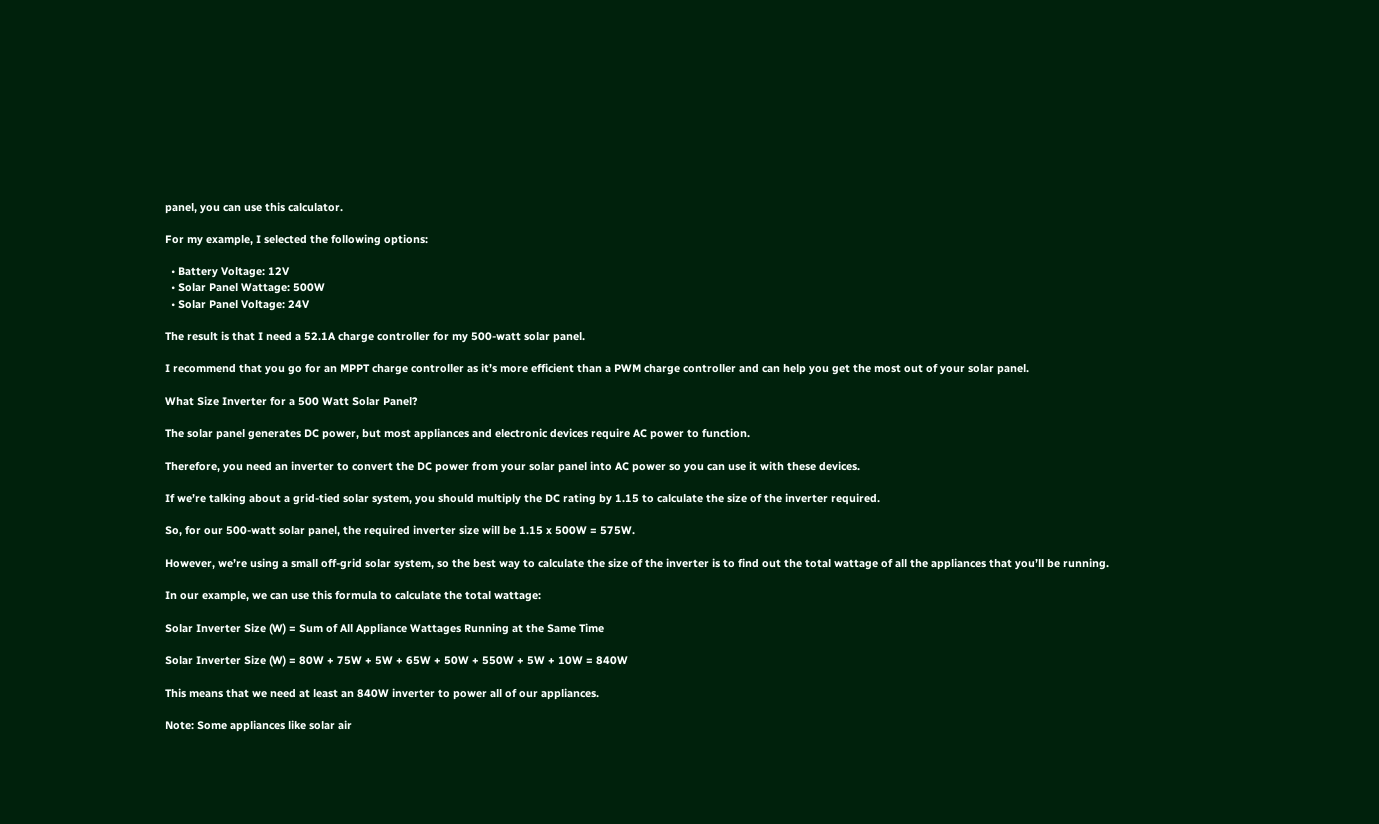panel, you can use this calculator.

For my example, I selected the following options:

  • Battery Voltage: 12V
  • Solar Panel Wattage: 500W
  • Solar Panel Voltage: 24V

The result is that I need a 52.1A charge controller for my 500-watt solar panel.

I recommend that you go for an MPPT charge controller as it’s more efficient than a PWM charge controller and can help you get the most out of your solar panel.

What Size Inverter for a 500 Watt Solar Panel?

The solar panel generates DC power, but most appliances and electronic devices require AC power to function.

Therefore, you need an inverter to convert the DC power from your solar panel into AC power so you can use it with these devices.

If we’re talking about a grid-tied solar system, you should multiply the DC rating by 1.15 to calculate the size of the inverter required.

So, for our 500-watt solar panel, the required inverter size will be 1.15 x 500W = 575W.

However, we’re using a small off-grid solar system, so the best way to calculate the size of the inverter is to find out the total wattage of all the appliances that you’ll be running.

In our example, we can use this formula to calculate the total wattage:

Solar Inverter Size (W) = Sum of All Appliance Wattages Running at the Same Time

Solar Inverter Size (W) = 80W + 75W + 5W + 65W + 50W + 550W + 5W + 10W = 840W

This means that we need at least an 840W inverter to power all of our appliances.

Note: Some appliances like solar air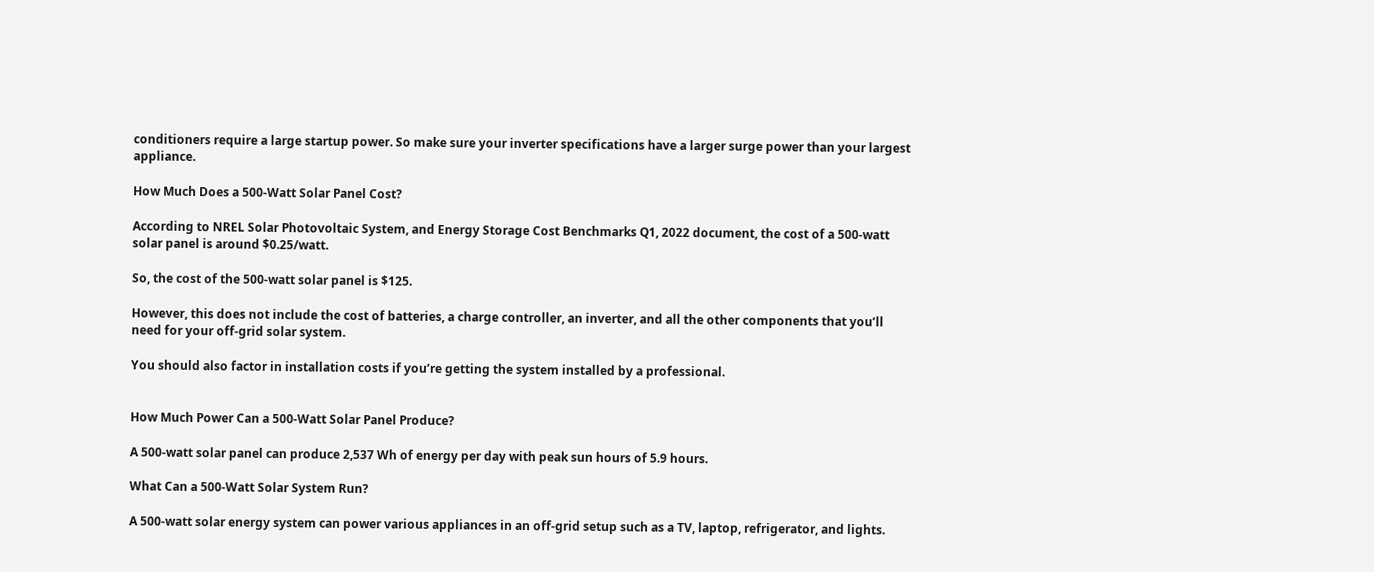conditioners require a large startup power. So make sure your inverter specifications have a larger surge power than your largest appliance.

How Much Does a 500-Watt Solar Panel Cost?

According to NREL Solar Photovoltaic System, and Energy Storage Cost Benchmarks Q1, 2022 document, the cost of a 500-watt solar panel is around $0.25/watt.

So, the cost of the 500-watt solar panel is $125.

However, this does not include the cost of batteries, a charge controller, an inverter, and all the other components that you’ll need for your off-grid solar system.

You should also factor in installation costs if you’re getting the system installed by a professional.


How Much Power Can a 500-Watt Solar Panel Produce?

A 500-watt solar panel can produce 2,537 Wh of energy per day with peak sun hours of 5.9 hours.

What Can a 500-Watt Solar System Run?

A 500-watt solar energy system can power various appliances in an off-grid setup such as a TV, laptop, refrigerator, and lights.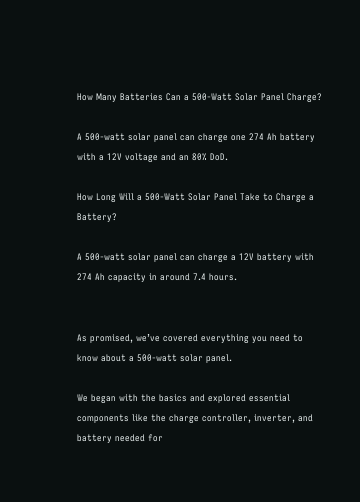How Many Batteries Can a 500-Watt Solar Panel Charge?

A 500-watt solar panel can charge one 274 Ah battery with a 12V voltage and an 80% DoD.

How Long Will a 500-Watt Solar Panel Take to Charge a Battery?

A 500-watt solar panel can charge a 12V battery with 274 Ah capacity in around 7.4 hours.


As promised, we’ve covered everything you need to know about a 500-watt solar panel.

We began with the basics and explored essential components like the charge controller, inverter, and battery needed for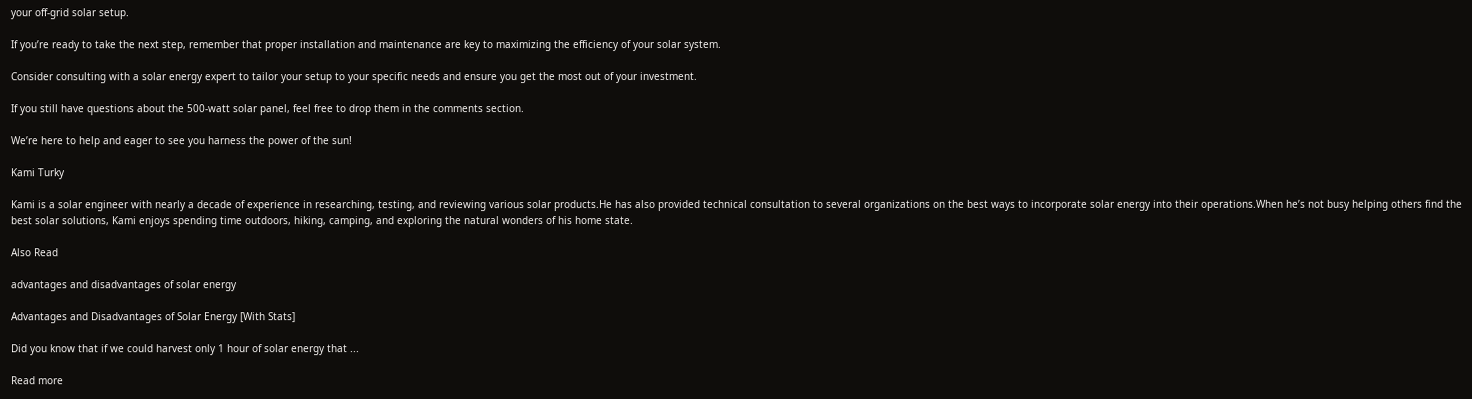your off-grid solar setup.

If you’re ready to take the next step, remember that proper installation and maintenance are key to maximizing the efficiency of your solar system.

Consider consulting with a solar energy expert to tailor your setup to your specific needs and ensure you get the most out of your investment.

If you still have questions about the 500-watt solar panel, feel free to drop them in the comments section.

We’re here to help and eager to see you harness the power of the sun!

Kami Turky

Kami is a solar engineer with nearly a decade of experience in researching, testing, and reviewing various solar products.He has also provided technical consultation to several organizations on the best ways to incorporate solar energy into their operations.When he’s not busy helping others find the best solar solutions, Kami enjoys spending time outdoors, hiking, camping, and exploring the natural wonders of his home state.

Also Read

advantages and disadvantages of solar energy

Advantages and Disadvantages of Solar Energy [With Stats]

Did you know that if we could harvest only 1 hour of solar energy that ...

Read more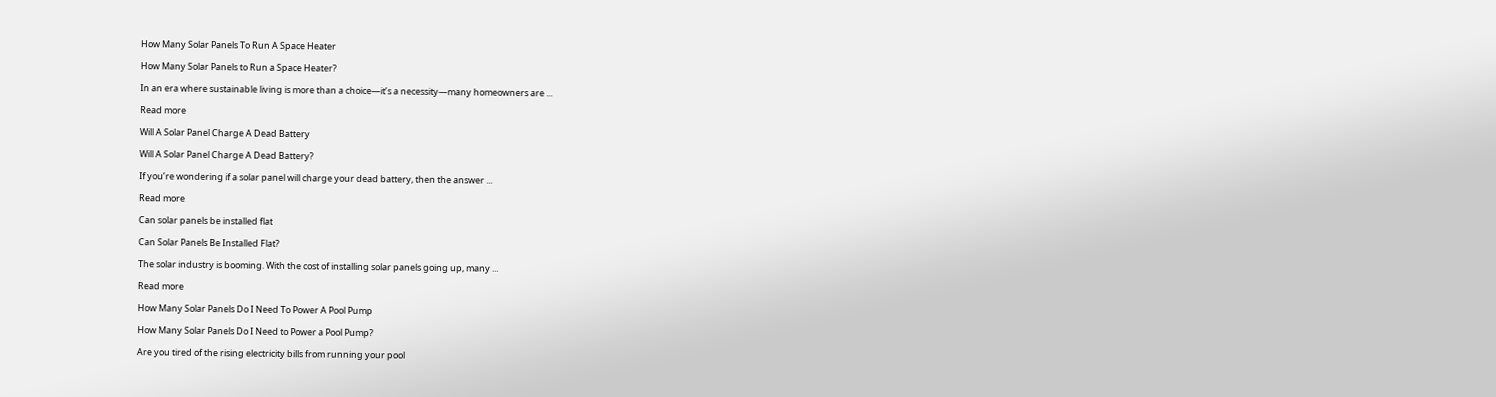How Many Solar Panels To Run A Space Heater

How Many Solar Panels to Run a Space Heater?

In an era where sustainable living is more than a choice—it’s a necessity—many homeowners are ...

Read more

Will A Solar Panel Charge A Dead Battery

Will A Solar Panel Charge A Dead Battery?

If you’re wondering if a solar panel will charge your dead battery, then the answer ...

Read more

Can solar panels be installed flat

Can Solar Panels Be Installed Flat?

The solar industry is booming. With the cost of installing solar panels going up, many ...

Read more

How Many Solar Panels Do I Need To Power A Pool Pump

How Many Solar Panels Do I Need to Power a Pool Pump?

Are you tired of the rising electricity bills from running your pool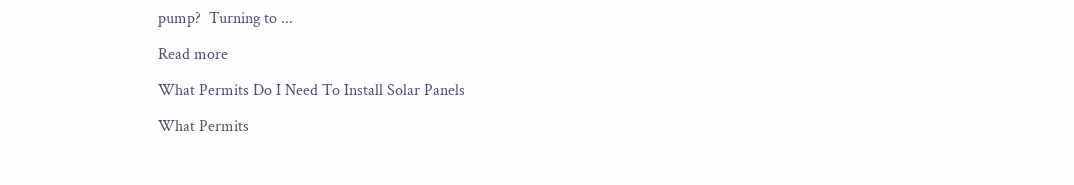pump?  Turning to ...

Read more

What Permits Do I Need To Install Solar Panels

What Permits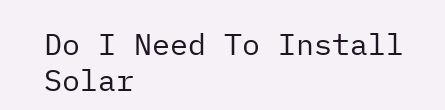Do I Need To Install Solar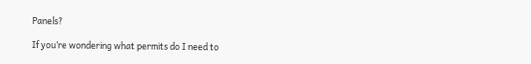Panels?

If you’re wondering what permits do I need to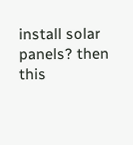install solar panels? then this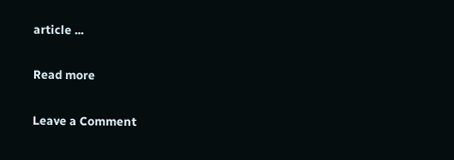article ...

Read more

Leave a Comment